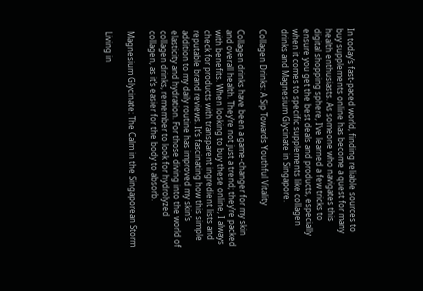In today’s fast-paced world, finding reliable sources to buy supplements online has become a quest for many health enthusiasts. As someone who navigates this digital shopping sphere, I’ve learned a few tricks to ensure you get the best deals and products, especially when it comes to specific supplements like collagen drinks and Magnesium Glycinate in Singapore.

Collagen Drinks: A Sip Towards Youthful Vitality

Collagen drinks have been a game-changer for my skin and overall health. They’re not just a trend; they’re packed with benefits. When looking to buy these online, I always check for products with transparent ingredient lists and reputable brand reviews. It’s fascinating how this simple addition to my daily routine has improved my skin’s elasticity and hydration. For those diving into the world of collagen drinks, remember to look for hydrolyzed collagen, as it’s easier for the body to absorb.

Magnesium Glycinate: The Calm in the Singaporean Storm

Living in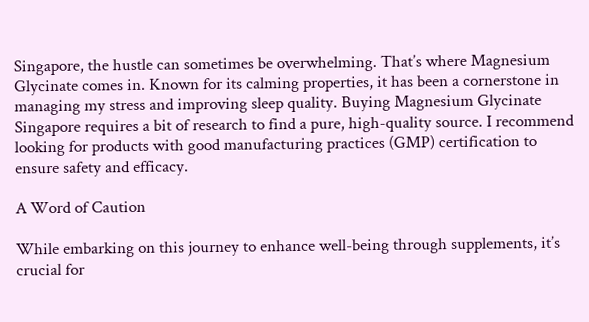Singapore, the hustle can sometimes be overwhelming. That’s where Magnesium Glycinate comes in. Known for its calming properties, it has been a cornerstone in managing my stress and improving sleep quality. Buying Magnesium Glycinate Singapore requires a bit of research to find a pure, high-quality source. I recommend looking for products with good manufacturing practices (GMP) certification to ensure safety and efficacy.

A Word of Caution

While embarking on this journey to enhance well-being through supplements, it’s crucial for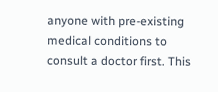anyone with pre-existing medical conditions to consult a doctor first. This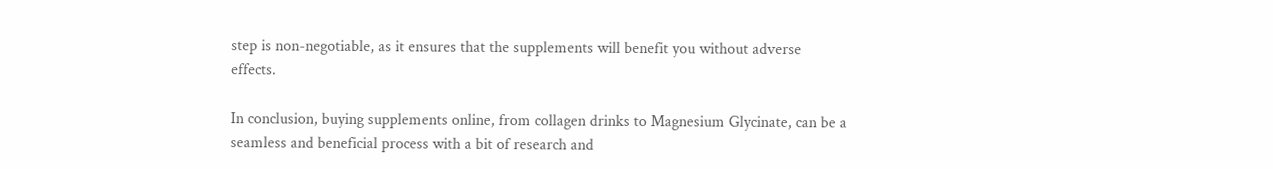step is non-negotiable, as it ensures that the supplements will benefit you without adverse effects.

In conclusion, buying supplements online, from collagen drinks to Magnesium Glycinate, can be a seamless and beneficial process with a bit of research and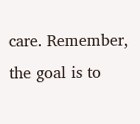care. Remember, the goal is to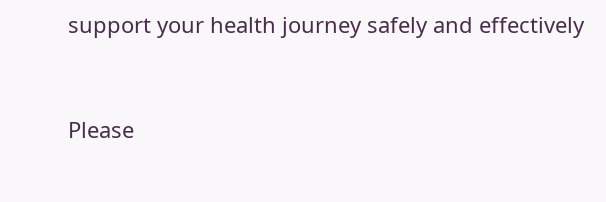support your health journey safely and effectively


Please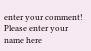enter your comment!
Please enter your name here